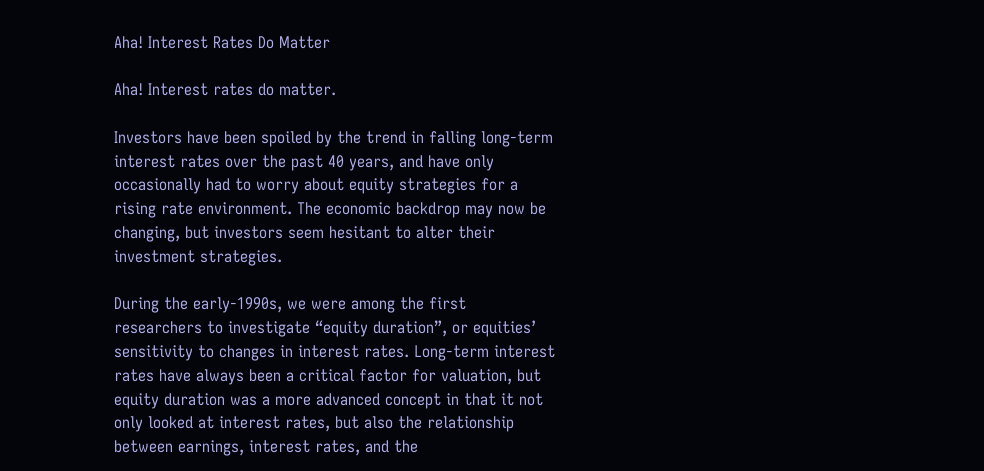Aha! Interest Rates Do Matter

Aha! Interest rates do matter.

Investors have been spoiled by the trend in falling long-term interest rates over the past 40 years, and have only occasionally had to worry about equity strategies for a rising rate environment. The economic backdrop may now be changing, but investors seem hesitant to alter their investment strategies.

During the early-1990s, we were among the first researchers to investigate “equity duration”, or equities’ sensitivity to changes in interest rates. Long-term interest rates have always been a critical factor for valuation, but equity duration was a more advanced concept in that it not only looked at interest rates, but also the relationship between earnings, interest rates, and the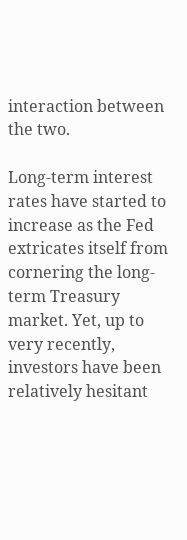interaction between the two.

Long-term interest rates have started to increase as the Fed extricates itself from cornering the long-term Treasury market. Yet, up to very recently, investors have been relatively hesitant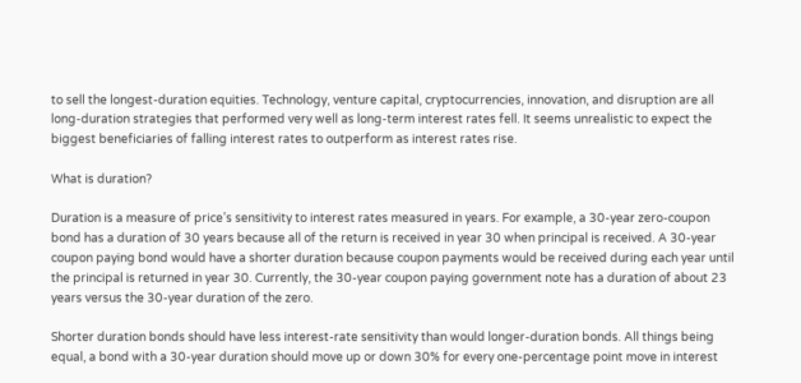to sell the longest-duration equities. Technology, venture capital, cryptocurrencies, innovation, and disruption are all long-duration strategies that performed very well as long-term interest rates fell. It seems unrealistic to expect the biggest beneficiaries of falling interest rates to outperform as interest rates rise.

What is duration?

Duration is a measure of price’s sensitivity to interest rates measured in years. For example, a 30-year zero-coupon bond has a duration of 30 years because all of the return is received in year 30 when principal is received. A 30-year coupon paying bond would have a shorter duration because coupon payments would be received during each year until the principal is returned in year 30. Currently, the 30-year coupon paying government note has a duration of about 23 years versus the 30-year duration of the zero.

Shorter duration bonds should have less interest-rate sensitivity than would longer-duration bonds. All things being equal, a bond with a 30-year duration should move up or down 30% for every one-percentage point move in interest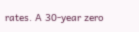rates. A 30-year zero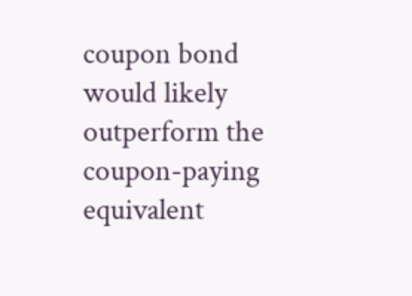coupon bond would likely outperform the coupon-paying equivalent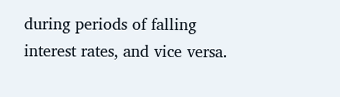during periods of falling interest rates, and vice versa.